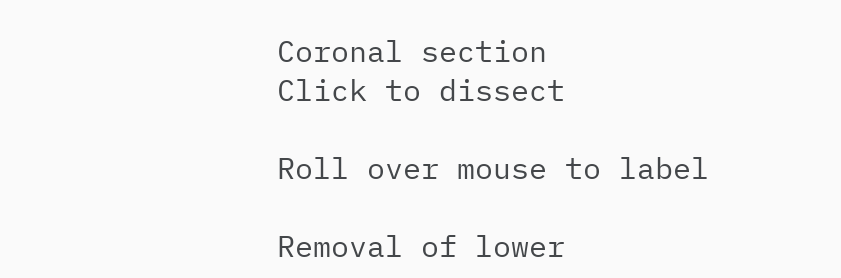Coronal section
Click to dissect

Roll over mouse to label

Removal of lower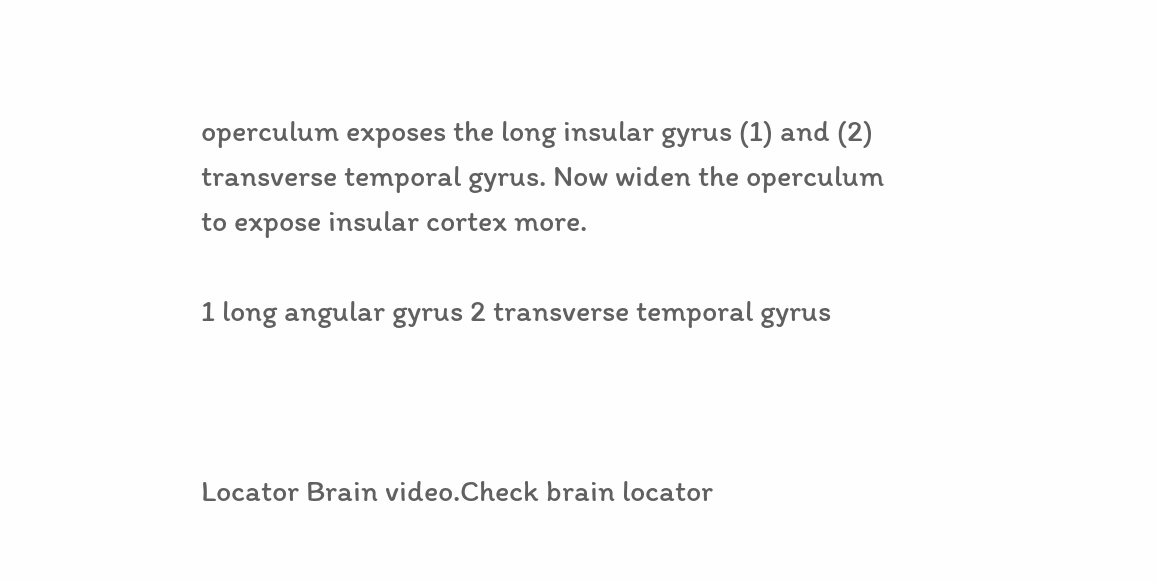operculum exposes the long insular gyrus (1) and (2) transverse temporal gyrus. Now widen the operculum to expose insular cortex more.

1 long angular gyrus 2 transverse temporal gyrus



Locator Brain video.Check brain locator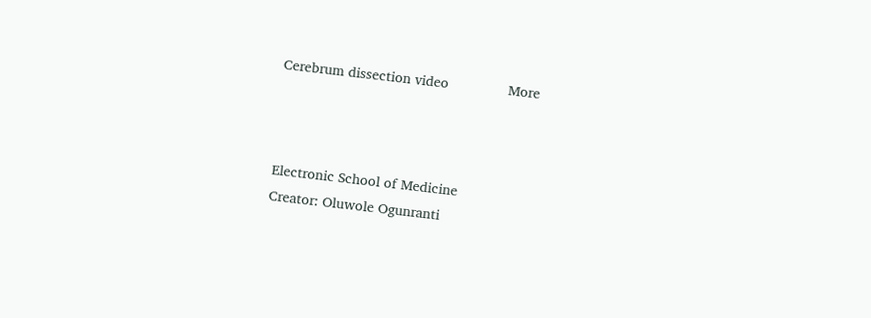Cerebrum dissection video               More



Electronic School of Medicine
Creator: Oluwole Ogunranti